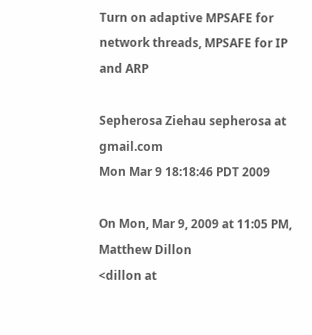Turn on adaptive MPSAFE for network threads, MPSAFE for IP and ARP

Sepherosa Ziehau sepherosa at gmail.com
Mon Mar 9 18:18:46 PDT 2009

On Mon, Mar 9, 2009 at 11:05 PM, Matthew Dillon
<dillon at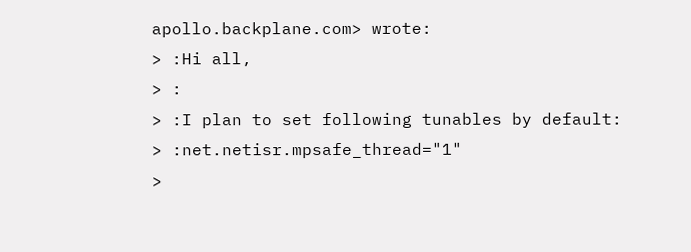apollo.backplane.com> wrote:
> :Hi all,
> :
> :I plan to set following tunables by default:
> :net.netisr.mpsafe_thread="1"
>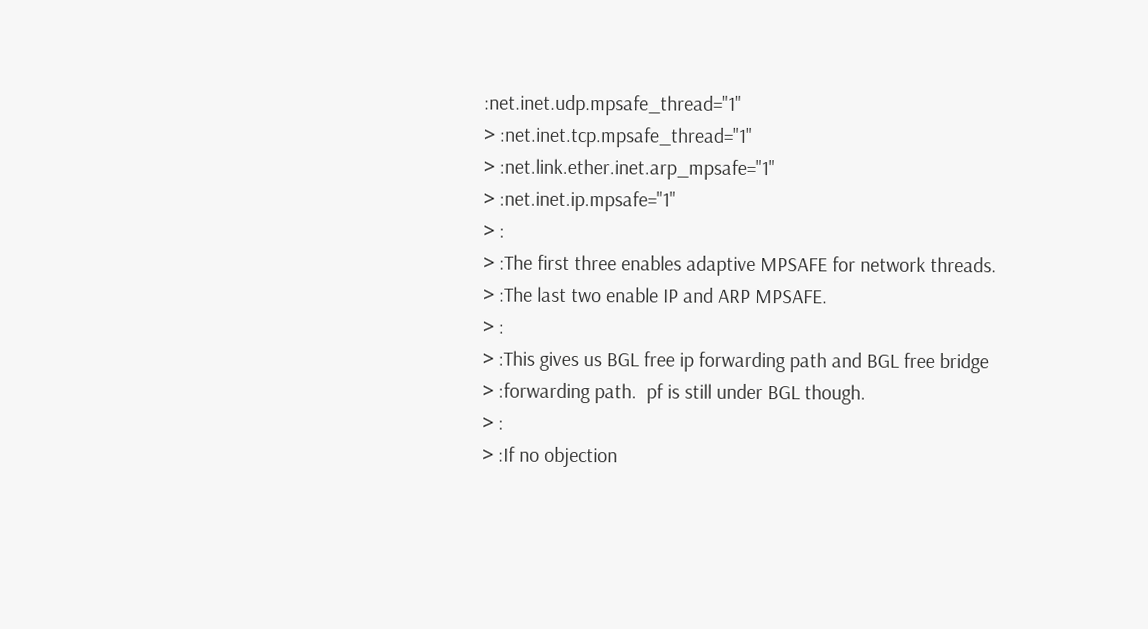:net.inet.udp.mpsafe_thread="1"
> :net.inet.tcp.mpsafe_thread="1"
> :net.link.ether.inet.arp_mpsafe="1"
> :net.inet.ip.mpsafe="1"
> :
> :The first three enables adaptive MPSAFE for network threads.
> :The last two enable IP and ARP MPSAFE.
> :
> :This gives us BGL free ip forwarding path and BGL free bridge
> :forwarding path.  pf is still under BGL though.
> :
> :If no objection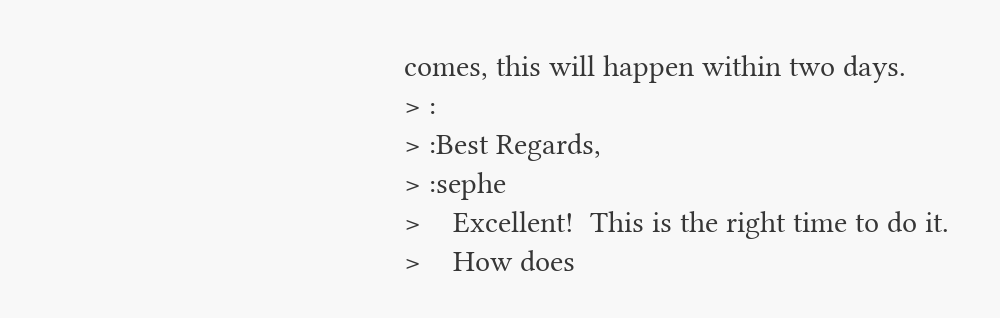comes, this will happen within two days.
> :
> :Best Regards,
> :sephe
>    Excellent!  This is the right time to do it.
>    How does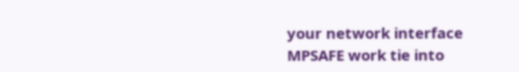your network interface MPSAFE work tie into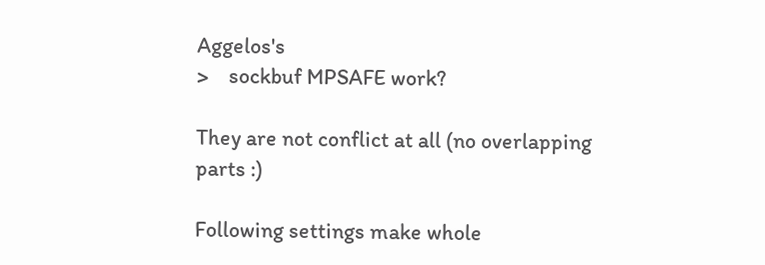Aggelos's
>    sockbuf MPSAFE work?

They are not conflict at all (no overlapping parts :)

Following settings make whole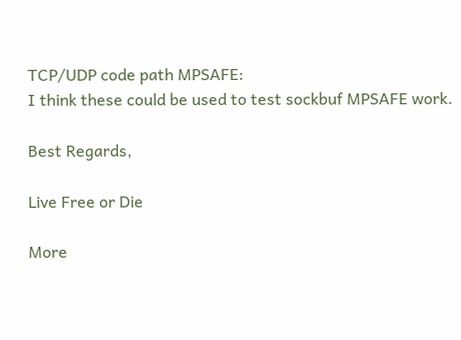TCP/UDP code path MPSAFE:
I think these could be used to test sockbuf MPSAFE work.

Best Regards,

Live Free or Die

More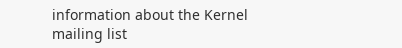information about the Kernel mailing list